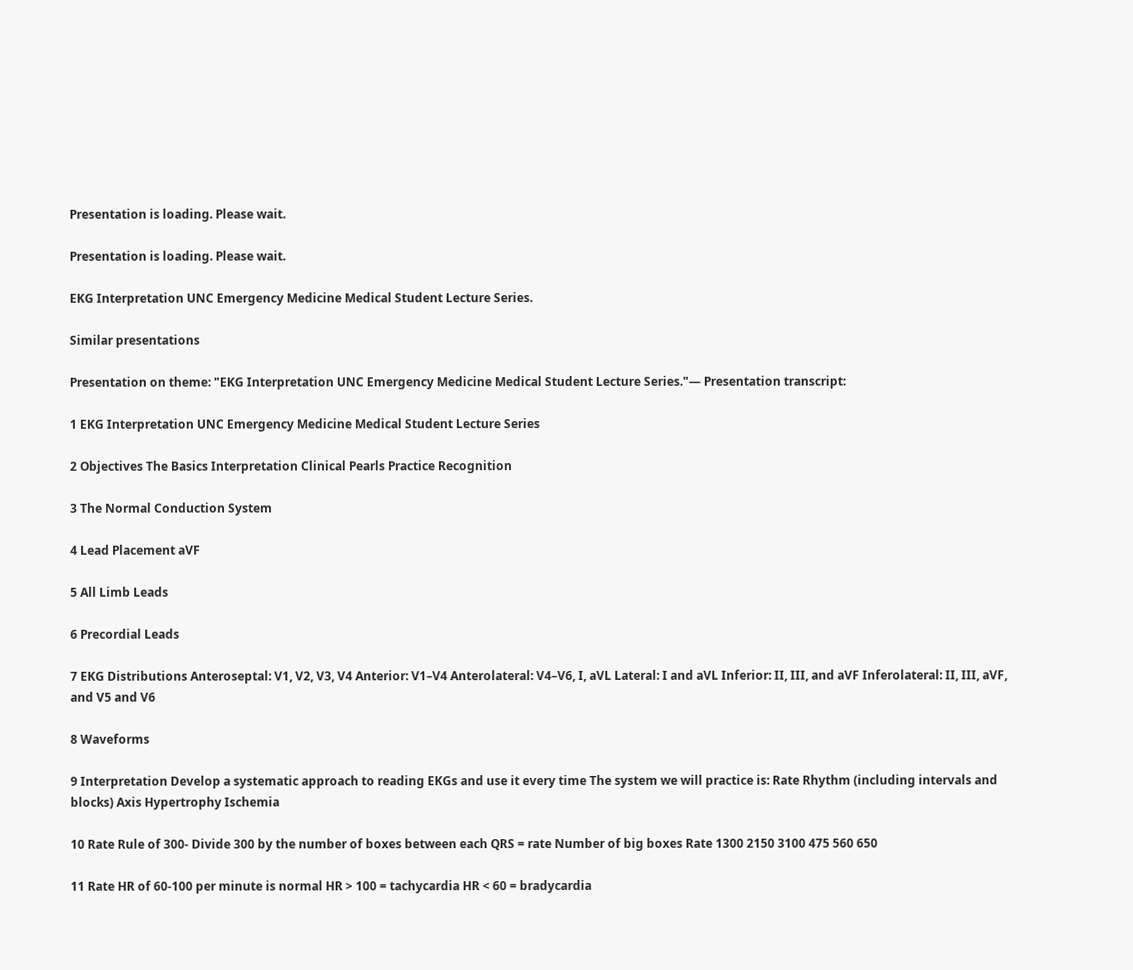Presentation is loading. Please wait.

Presentation is loading. Please wait.

EKG Interpretation UNC Emergency Medicine Medical Student Lecture Series.

Similar presentations

Presentation on theme: "EKG Interpretation UNC Emergency Medicine Medical Student Lecture Series."— Presentation transcript:

1 EKG Interpretation UNC Emergency Medicine Medical Student Lecture Series

2 Objectives The Basics Interpretation Clinical Pearls Practice Recognition

3 The Normal Conduction System

4 Lead Placement aVF

5 All Limb Leads

6 Precordial Leads

7 EKG Distributions Anteroseptal: V1, V2, V3, V4 Anterior: V1–V4 Anterolateral: V4–V6, I, aVL Lateral: I and aVL Inferior: II, III, and aVF Inferolateral: II, III, aVF, and V5 and V6

8 Waveforms

9 Interpretation Develop a systematic approach to reading EKGs and use it every time The system we will practice is: Rate Rhythm (including intervals and blocks) Axis Hypertrophy Ischemia

10 Rate Rule of 300- Divide 300 by the number of boxes between each QRS = rate Number of big boxes Rate 1300 2150 3100 475 560 650

11 Rate HR of 60-100 per minute is normal HR > 100 = tachycardia HR < 60 = bradycardia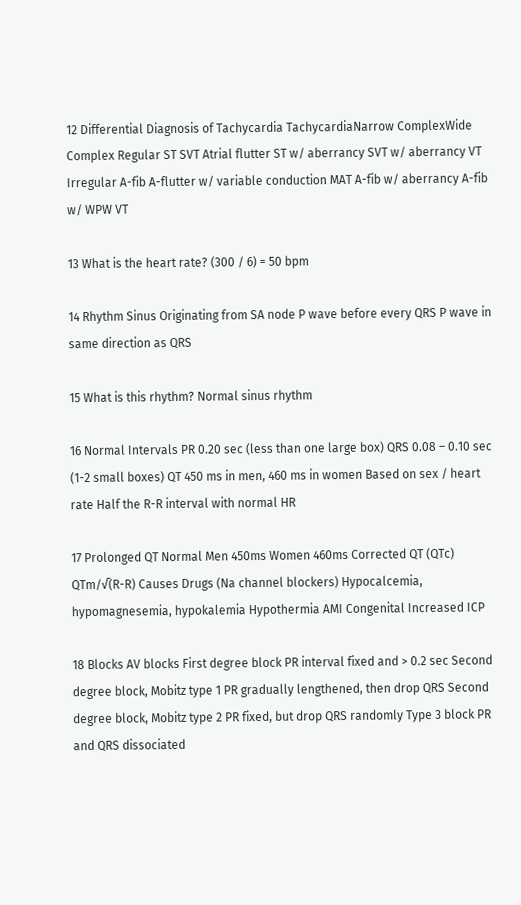12 Differential Diagnosis of Tachycardia TachycardiaNarrow ComplexWide Complex Regular ST SVT Atrial flutter ST w/ aberrancy SVT w/ aberrancy VT Irregular A-fib A-flutter w/ variable conduction MAT A-fib w/ aberrancy A-fib w/ WPW VT

13 What is the heart rate? (300 / 6) = 50 bpm

14 Rhythm Sinus Originating from SA node P wave before every QRS P wave in same direction as QRS

15 What is this rhythm? Normal sinus rhythm

16 Normal Intervals PR 0.20 sec (less than one large box) QRS 0.08 – 0.10 sec (1-2 small boxes) QT 450 ms in men, 460 ms in women Based on sex / heart rate Half the R-R interval with normal HR

17 Prolonged QT Normal Men 450ms Women 460ms Corrected QT (QTc) QTm/√(R-R) Causes Drugs (Na channel blockers) Hypocalcemia, hypomagnesemia, hypokalemia Hypothermia AMI Congenital Increased ICP

18 Blocks AV blocks First degree block PR interval fixed and > 0.2 sec Second degree block, Mobitz type 1 PR gradually lengthened, then drop QRS Second degree block, Mobitz type 2 PR fixed, but drop QRS randomly Type 3 block PR and QRS dissociated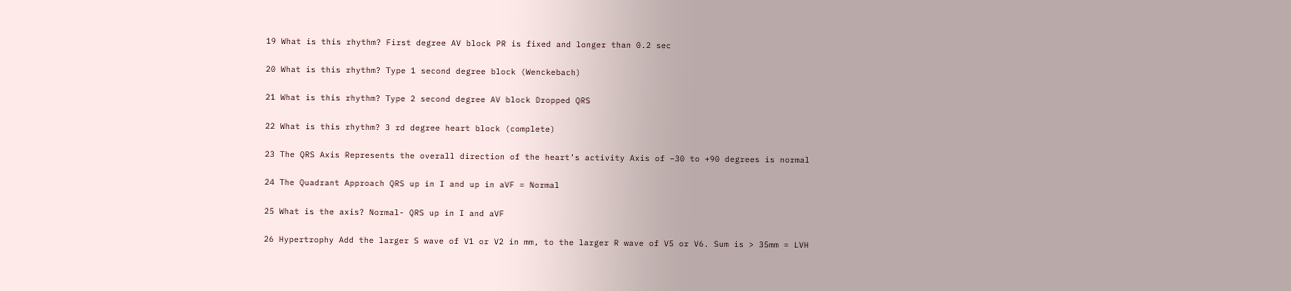19 What is this rhythm? First degree AV block PR is fixed and longer than 0.2 sec

20 What is this rhythm? Type 1 second degree block (Wenckebach)

21 What is this rhythm? Type 2 second degree AV block Dropped QRS

22 What is this rhythm? 3 rd degree heart block (complete)

23 The QRS Axis Represents the overall direction of the heart’s activity Axis of –30 to +90 degrees is normal

24 The Quadrant Approach QRS up in I and up in aVF = Normal

25 What is the axis? Normal- QRS up in I and aVF

26 Hypertrophy Add the larger S wave of V1 or V2 in mm, to the larger R wave of V5 or V6. Sum is > 35mm = LVH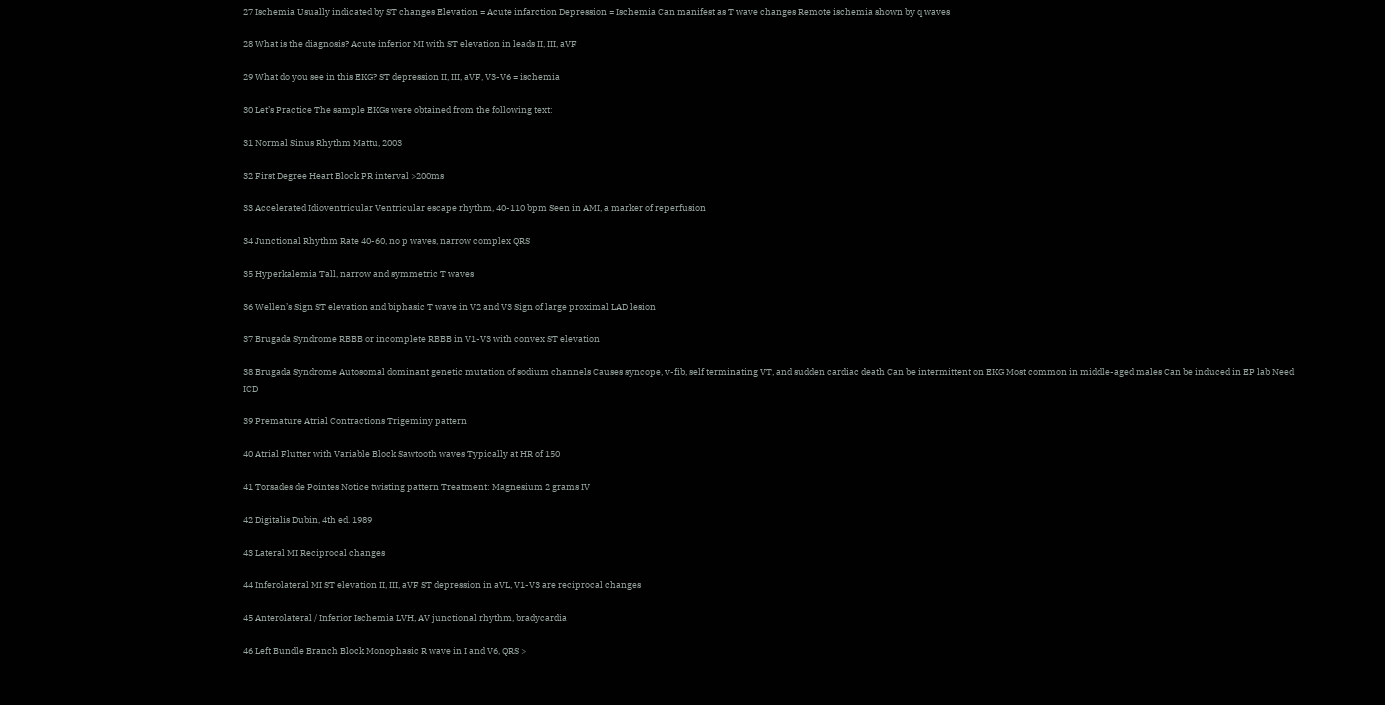27 Ischemia Usually indicated by ST changes Elevation = Acute infarction Depression = Ischemia Can manifest as T wave changes Remote ischemia shown by q waves

28 What is the diagnosis? Acute inferior MI with ST elevation in leads II, III, aVF

29 What do you see in this EKG? ST depression II, III, aVF, V3-V6 = ischemia

30 Let’s Practice The sample EKGs were obtained from the following text:

31 Normal Sinus Rhythm Mattu, 2003

32 First Degree Heart Block PR interval >200ms

33 Accelerated Idioventricular Ventricular escape rhythm, 40-110 bpm Seen in AMI, a marker of reperfusion

34 Junctional Rhythm Rate 40-60, no p waves, narrow complex QRS

35 Hyperkalemia Tall, narrow and symmetric T waves

36 Wellen’s Sign ST elevation and biphasic T wave in V2 and V3 Sign of large proximal LAD lesion

37 Brugada Syndrome RBBB or incomplete RBBB in V1-V3 with convex ST elevation

38 Brugada Syndrome Autosomal dominant genetic mutation of sodium channels Causes syncope, v-fib, self terminating VT, and sudden cardiac death Can be intermittent on EKG Most common in middle-aged males Can be induced in EP lab Need ICD

39 Premature Atrial Contractions Trigeminy pattern

40 Atrial Flutter with Variable Block Sawtooth waves Typically at HR of 150

41 Torsades de Pointes Notice twisting pattern Treatment: Magnesium 2 grams IV

42 Digitalis Dubin, 4th ed. 1989

43 Lateral MI Reciprocal changes

44 Inferolateral MI ST elevation II, III, aVF ST depression in aVL, V1-V3 are reciprocal changes

45 Anterolateral / Inferior Ischemia LVH, AV junctional rhythm, bradycardia

46 Left Bundle Branch Block Monophasic R wave in I and V6, QRS >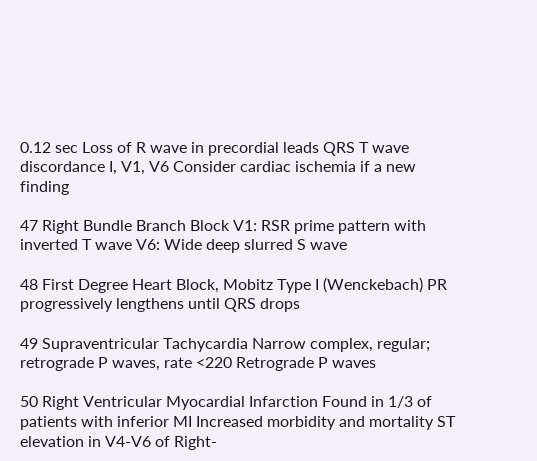0.12 sec Loss of R wave in precordial leads QRS T wave discordance I, V1, V6 Consider cardiac ischemia if a new finding

47 Right Bundle Branch Block V1: RSR prime pattern with inverted T wave V6: Wide deep slurred S wave

48 First Degree Heart Block, Mobitz Type I (Wenckebach) PR progressively lengthens until QRS drops

49 Supraventricular Tachycardia Narrow complex, regular; retrograde P waves, rate <220 Retrograde P waves

50 Right Ventricular Myocardial Infarction Found in 1/3 of patients with inferior MI Increased morbidity and mortality ST elevation in V4-V6 of Right-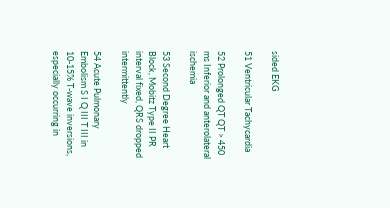sided EKG

51 Ventricular Tachycardia

52 Prolonged QT QT > 450 ms Inferior and anterolateral ischemia

53 Second Degree Heart Block, Mobitz Type II PR interval fixed, QRS dropped intermittently

54 Acute Pulmonary Embolism S I Q III T III in 10-15% T-wave inversions, especially occurring in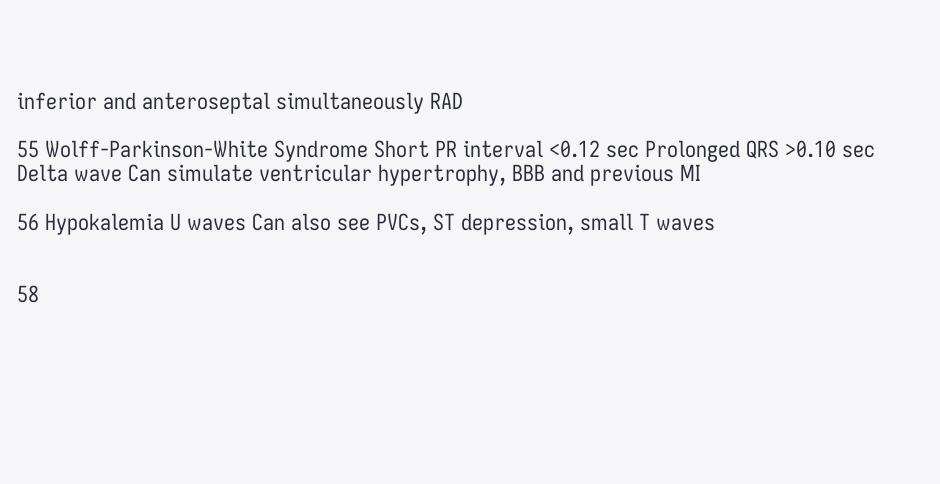inferior and anteroseptal simultaneously RAD

55 Wolff-Parkinson-White Syndrome Short PR interval <0.12 sec Prolonged QRS >0.10 sec Delta wave Can simulate ventricular hypertrophy, BBB and previous MI

56 Hypokalemia U waves Can also see PVCs, ST depression, small T waves


58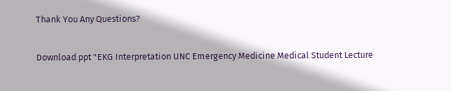Thank You Any Questions?

Download ppt "EKG Interpretation UNC Emergency Medicine Medical Student Lecture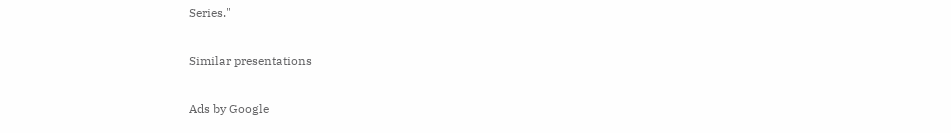Series."

Similar presentations

Ads by Google